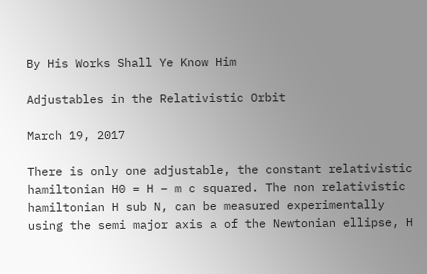By His Works Shall Ye Know Him

Adjustables in the Relativistic Orbit

March 19, 2017

There is only one adjustable, the constant relativistic hamiltonian H0 = H – m c squared. The non relativistic hamiltonian H sub N, can be measured experimentally using the semi major axis a of the Newtonian ellipse, H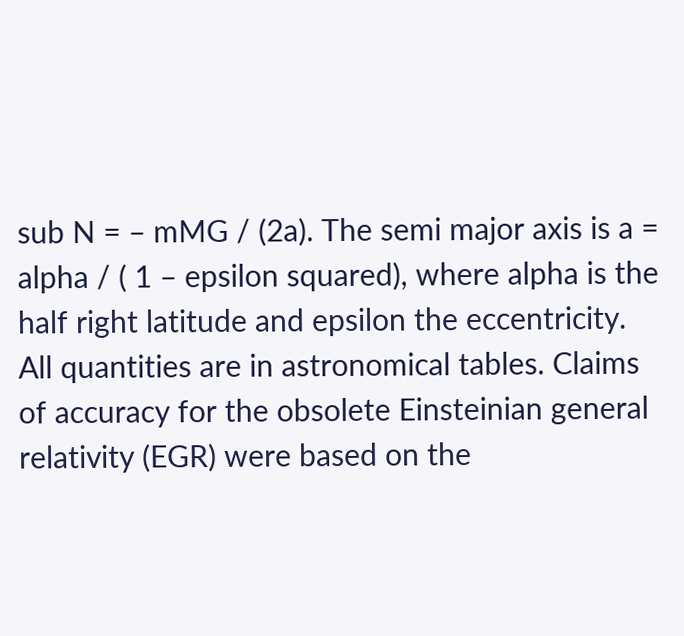sub N = – mMG / (2a). The semi major axis is a = alpha / ( 1 – epsilon squared), where alpha is the half right latitude and epsilon the eccentricity. All quantities are in astronomical tables. Claims of accuracy for the obsolete Einsteinian general relativity (EGR) were based on the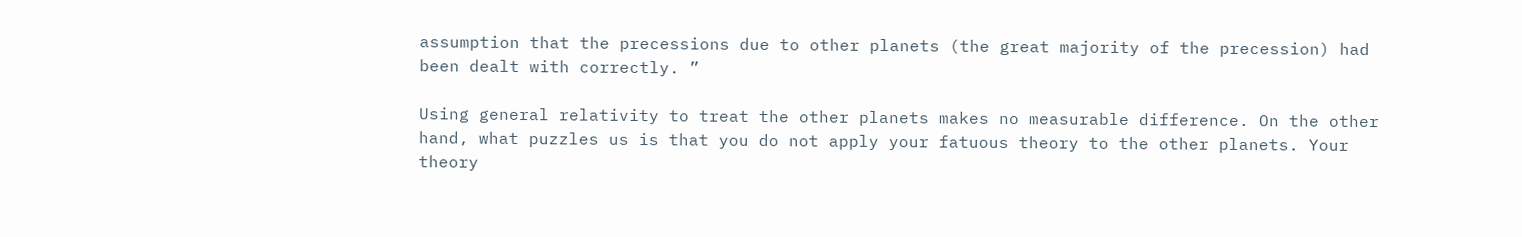assumption that the precessions due to other planets (the great majority of the precession) had been dealt with correctly. ”

Using general relativity to treat the other planets makes no measurable difference. On the other hand, what puzzles us is that you do not apply your fatuous theory to the other planets. Your theory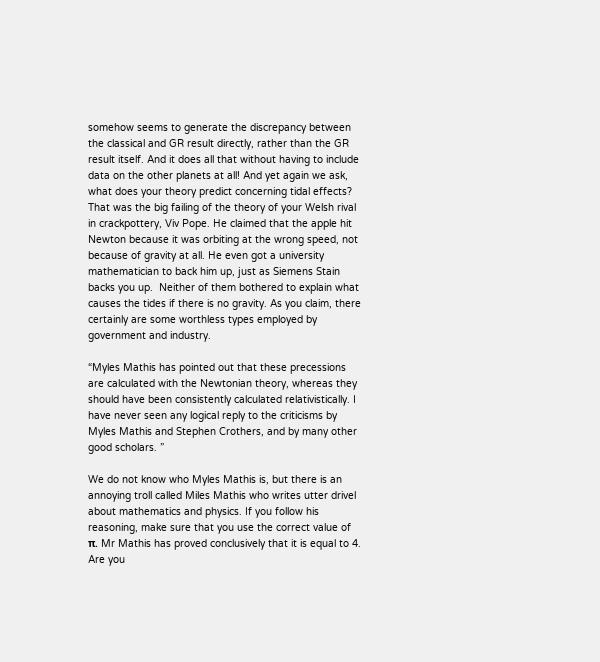somehow seems to generate the discrepancy between the classical and GR result directly, rather than the GR result itself. And it does all that without having to include data on the other planets at all! And yet again we ask, what does your theory predict concerning tidal effects? That was the big failing of the theory of your Welsh rival in crackpottery, Viv Pope. He claimed that the apple hit Newton because it was orbiting at the wrong speed, not because of gravity at all. He even got a university mathematician to back him up, just as Siemens Stain backs you up.  Neither of them bothered to explain what causes the tides if there is no gravity. As you claim, there certainly are some worthless types employed by government and industry.

“Myles Mathis has pointed out that these precessions are calculated with the Newtonian theory, whereas they should have been consistently calculated relativistically. I have never seen any logical reply to the criticisms by Myles Mathis and Stephen Crothers, and by many other good scholars. ”

We do not know who Myles Mathis is, but there is an annoying troll called Miles Mathis who writes utter drivel about mathematics and physics. If you follow his reasoning, make sure that you use the correct value of π. Mr Mathis has proved conclusively that it is equal to 4. Are you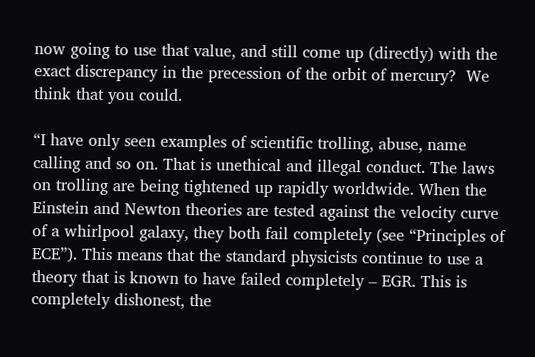now going to use that value, and still come up (directly) with the exact discrepancy in the precession of the orbit of mercury?  We think that you could.

“I have only seen examples of scientific trolling, abuse, name calling and so on. That is unethical and illegal conduct. The laws on trolling are being tightened up rapidly worldwide. When the Einstein and Newton theories are tested against the velocity curve of a whirlpool galaxy, they both fail completely (see “Principles of ECE”). This means that the standard physicists continue to use a theory that is known to have failed completely – EGR. This is completely dishonest, the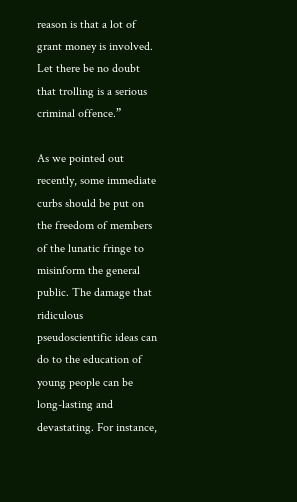reason is that a lot of grant money is involved. Let there be no doubt that trolling is a serious criminal offence.”

As we pointed out recently, some immediate curbs should be put on the freedom of members of the lunatic fringe to misinform the general public. The damage that ridiculous pseudoscientific ideas can do to the education of young people can be long-lasting and devastating. For instance,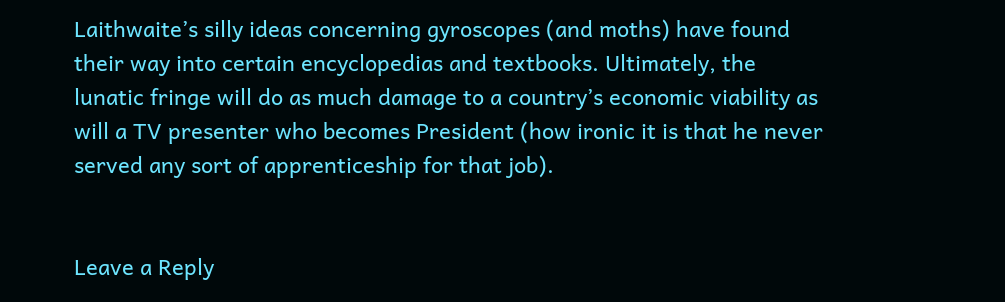Laithwaite’s silly ideas concerning gyroscopes (and moths) have found their way into certain encyclopedias and textbooks. Ultimately, the lunatic fringe will do as much damage to a country’s economic viability as will a TV presenter who becomes President (how ironic it is that he never served any sort of apprenticeship for that job).


Leave a Reply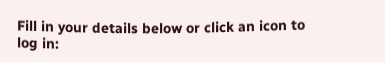Fill in your details below or click an icon to log in: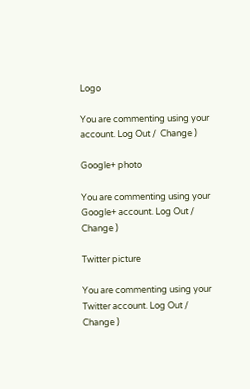Logo

You are commenting using your account. Log Out /  Change )

Google+ photo

You are commenting using your Google+ account. Log Out /  Change )

Twitter picture

You are commenting using your Twitter account. Log Out /  Change )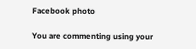Facebook photo

You are commenting using your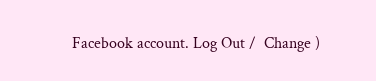Facebook account. Log Out /  Change )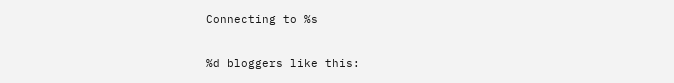Connecting to %s

%d bloggers like this: